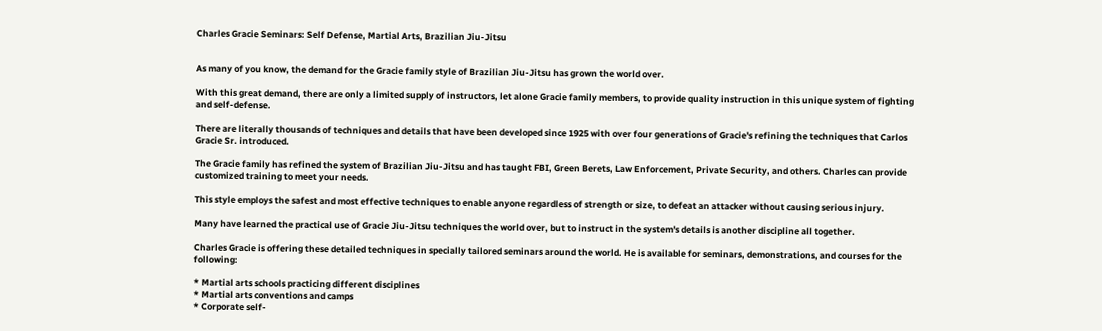Charles Gracie Seminars: Self Defense, Martial Arts, Brazilian Jiu-Jitsu


As many of you know, the demand for the Gracie family style of Brazilian Jiu-Jitsu has grown the world over.

With this great demand, there are only a limited supply of instructors, let alone Gracie family members, to provide quality instruction in this unique system of fighting and self-defense.

There are literally thousands of techniques and details that have been developed since 1925 with over four generations of Gracie's refining the techniques that Carlos Gracie Sr. introduced.

The Gracie family has refined the system of Brazilian Jiu-Jitsu and has taught FBI, Green Berets, Law Enforcement, Private Security, and others. Charles can provide customized training to meet your needs.

This style employs the safest and most effective techniques to enable anyone regardless of strength or size, to defeat an attacker without causing serious injury.

Many have learned the practical use of Gracie Jiu-Jitsu techniques the world over, but to instruct in the system's details is another discipline all together.

Charles Gracie is offering these detailed techniques in specially tailored seminars around the world. He is available for seminars, demonstrations, and courses for the following:

* Martial arts schools practicing different disciplines
* Martial arts conventions and camps
* Corporate self-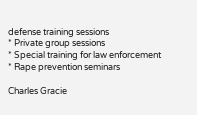defense training sessions
* Private group sessions
* Special training for law enforcement
* Rape prevention seminars

Charles Gracie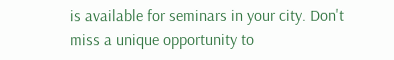is available for seminars in your city. Don't miss a unique opportunity to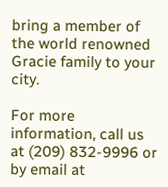bring a member of the world renowned Gracie family to your city.

For more information, call us at (209) 832-9996 or by email at